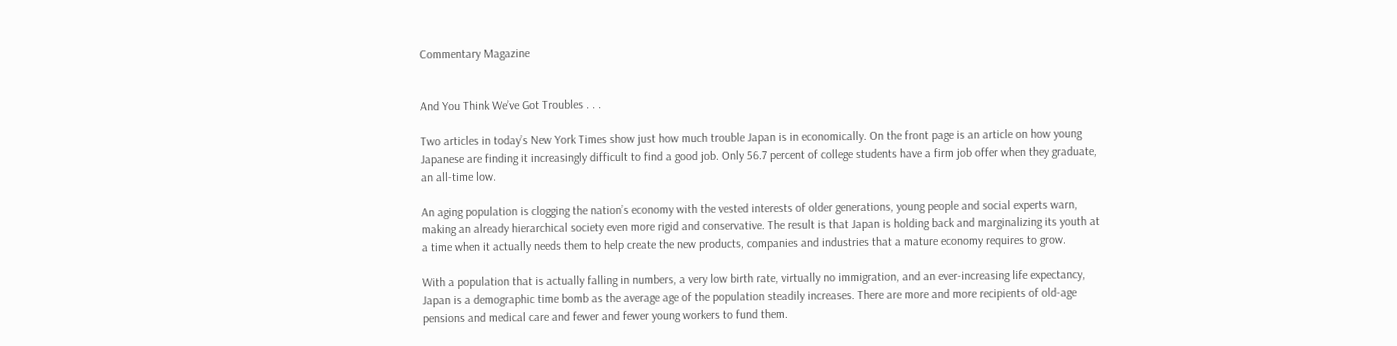Commentary Magazine


And You Think We’ve Got Troubles . . .

Two articles in today’s New York Times show just how much trouble Japan is in economically. On the front page is an article on how young Japanese are finding it increasingly difficult to find a good job. Only 56.7 percent of college students have a firm job offer when they graduate, an all-time low.

An aging population is clogging the nation’s economy with the vested interests of older generations, young people and social experts warn, making an already hierarchical society even more rigid and conservative. The result is that Japan is holding back and marginalizing its youth at a time when it actually needs them to help create the new products, companies and industries that a mature economy requires to grow.

With a population that is actually falling in numbers, a very low birth rate, virtually no immigration, and an ever-increasing life expectancy, Japan is a demographic time bomb as the average age of the population steadily increases. There are more and more recipients of old-age pensions and medical care and fewer and fewer young workers to fund them.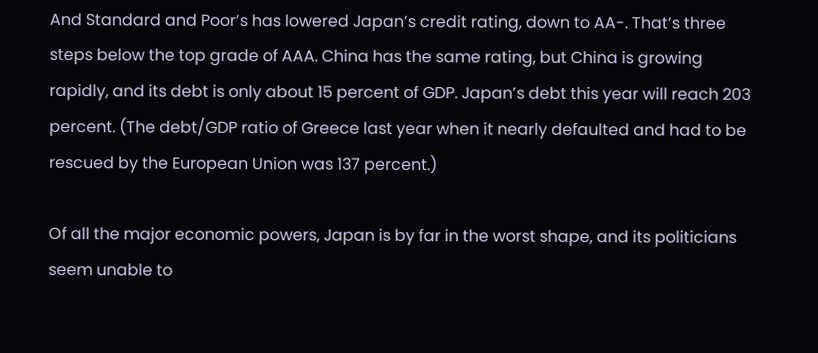And Standard and Poor’s has lowered Japan’s credit rating, down to AA-. That’s three steps below the top grade of AAA. China has the same rating, but China is growing rapidly, and its debt is only about 15 percent of GDP. Japan’s debt this year will reach 203 percent. (The debt/GDP ratio of Greece last year when it nearly defaulted and had to be rescued by the European Union was 137 percent.)

Of all the major economic powers, Japan is by far in the worst shape, and its politicians seem unable to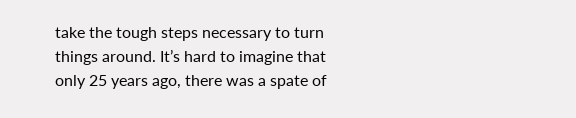take the tough steps necessary to turn things around. It’s hard to imagine that only 25 years ago, there was a spate of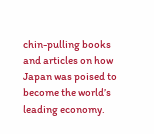chin-pulling books and articles on how Japan was poised to become the world’s leading economy.